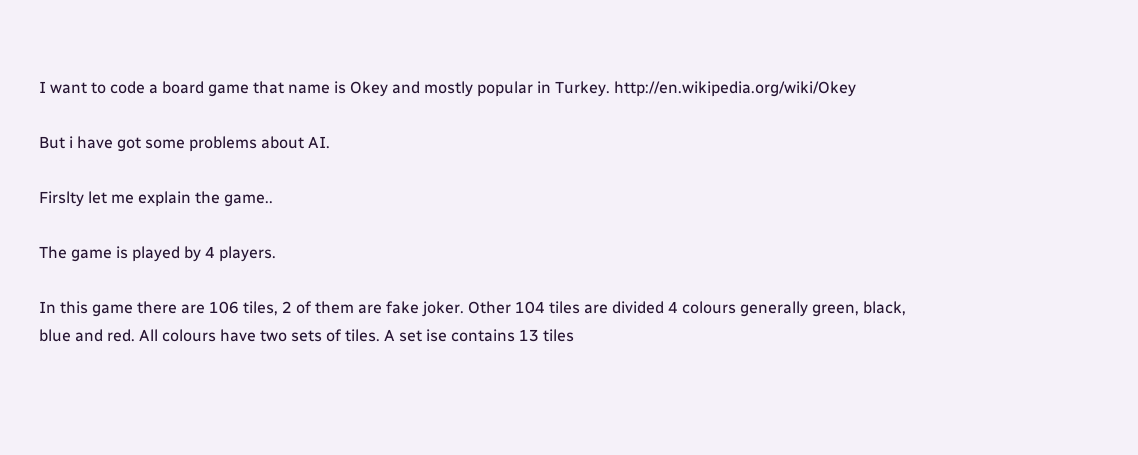I want to code a board game that name is Okey and mostly popular in Turkey. http://en.wikipedia.org/wiki/Okey

But i have got some problems about AI.

Firslty let me explain the game..

The game is played by 4 players.

In this game there are 106 tiles, 2 of them are fake joker. Other 104 tiles are divided 4 colours generally green, black, blue and red. All colours have two sets of tiles. A set ise contains 13 tiles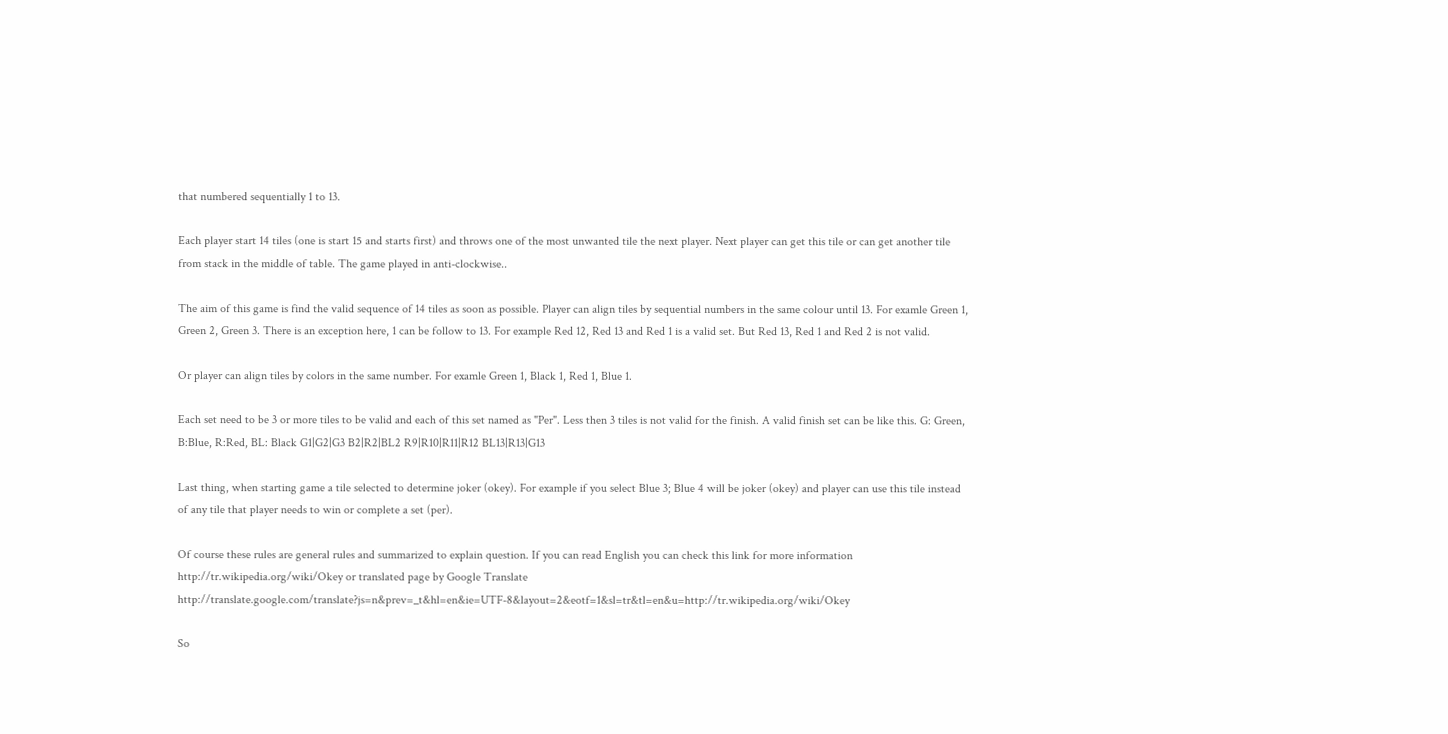that numbered sequentially 1 to 13.

Each player start 14 tiles (one is start 15 and starts first) and throws one of the most unwanted tile the next player. Next player can get this tile or can get another tile from stack in the middle of table. The game played in anti-clockwise..

The aim of this game is find the valid sequence of 14 tiles as soon as possible. Player can align tiles by sequential numbers in the same colour until 13. For examle Green 1, Green 2, Green 3. There is an exception here, 1 can be follow to 13. For example Red 12, Red 13 and Red 1 is a valid set. But Red 13, Red 1 and Red 2 is not valid.

Or player can align tiles by colors in the same number. For examle Green 1, Black 1, Red 1, Blue 1.

Each set need to be 3 or more tiles to be valid and each of this set named as "Per". Less then 3 tiles is not valid for the finish. A valid finish set can be like this. G: Green, B:Blue, R:Red, BL: Black G1|G2|G3 B2|R2|BL2 R9|R10|R11|R12 BL13|R13|G13

Last thing, when starting game a tile selected to determine joker (okey). For example if you select Blue 3; Blue 4 will be joker (okey) and player can use this tile instead of any tile that player needs to win or complete a set (per).

Of course these rules are general rules and summarized to explain question. If you can read English you can check this link for more information http://tr.wikipedia.org/wiki/Okey or translated page by Google Translate http://translate.google.com/translate?js=n&prev=_t&hl=en&ie=UTF-8&layout=2&eotf=1&sl=tr&tl=en&u=http://tr.wikipedia.org/wiki/Okey

So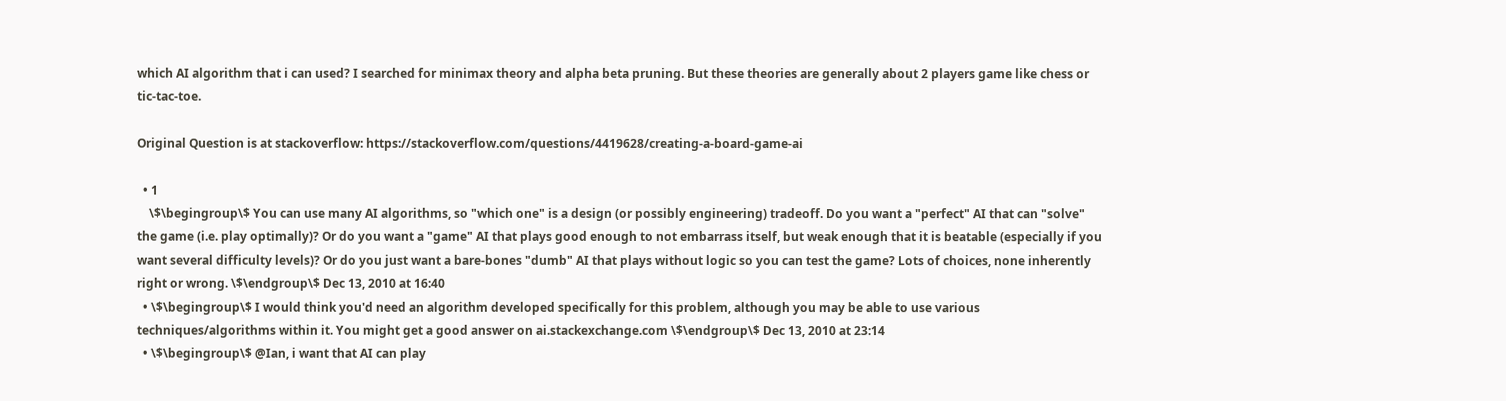which AI algorithm that i can used? I searched for minimax theory and alpha beta pruning. But these theories are generally about 2 players game like chess or tic-tac-toe.

Original Question is at stackoverflow: https://stackoverflow.com/questions/4419628/creating-a-board-game-ai

  • 1
    \$\begingroup\$ You can use many AI algorithms, so "which one" is a design (or possibly engineering) tradeoff. Do you want a "perfect" AI that can "solve" the game (i.e. play optimally)? Or do you want a "game" AI that plays good enough to not embarrass itself, but weak enough that it is beatable (especially if you want several difficulty levels)? Or do you just want a bare-bones "dumb" AI that plays without logic so you can test the game? Lots of choices, none inherently right or wrong. \$\endgroup\$ Dec 13, 2010 at 16:40
  • \$\begingroup\$ I would think you'd need an algorithm developed specifically for this problem, although you may be able to use various techniques/algorithms within it. You might get a good answer on ai.stackexchange.com \$\endgroup\$ Dec 13, 2010 at 23:14
  • \$\begingroup\$ @Ian, i want that AI can play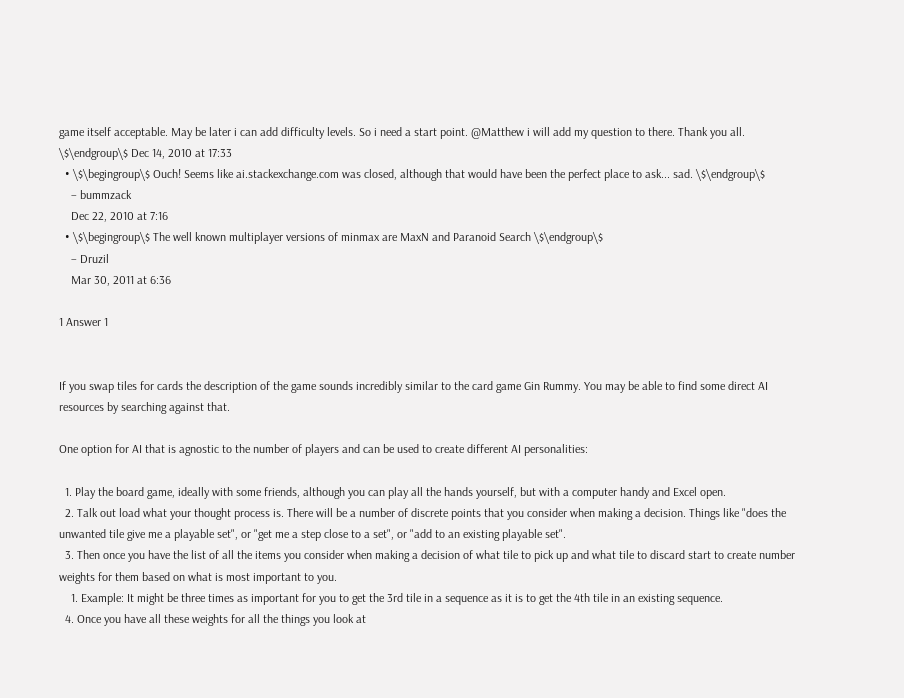game itself acceptable. May be later i can add difficulty levels. So i need a start point. @Matthew i will add my question to there. Thank you all. \$\endgroup\$ Dec 14, 2010 at 17:33
  • \$\begingroup\$ Ouch! Seems like ai.stackexchange.com was closed, although that would have been the perfect place to ask... sad. \$\endgroup\$
    – bummzack
    Dec 22, 2010 at 7:16
  • \$\begingroup\$ The well known multiplayer versions of minmax are MaxN and Paranoid Search \$\endgroup\$
    – Druzil
    Mar 30, 2011 at 6:36

1 Answer 1


If you swap tiles for cards the description of the game sounds incredibly similar to the card game Gin Rummy. You may be able to find some direct AI resources by searching against that.

One option for AI that is agnostic to the number of players and can be used to create different AI personalities:

  1. Play the board game, ideally with some friends, although you can play all the hands yourself, but with a computer handy and Excel open.
  2. Talk out load what your thought process is. There will be a number of discrete points that you consider when making a decision. Things like "does the unwanted tile give me a playable set", or "get me a step close to a set", or "add to an existing playable set".
  3. Then once you have the list of all the items you consider when making a decision of what tile to pick up and what tile to discard start to create number weights for them based on what is most important to you.
    1. Example: It might be three times as important for you to get the 3rd tile in a sequence as it is to get the 4th tile in an existing sequence.
  4. Once you have all these weights for all the things you look at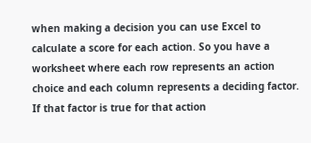when making a decision you can use Excel to calculate a score for each action. So you have a worksheet where each row represents an action choice and each column represents a deciding factor. If that factor is true for that action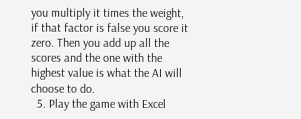you multiply it times the weight, if that factor is false you score it zero. Then you add up all the scores and the one with the highest value is what the AI will choose to do.
  5. Play the game with Excel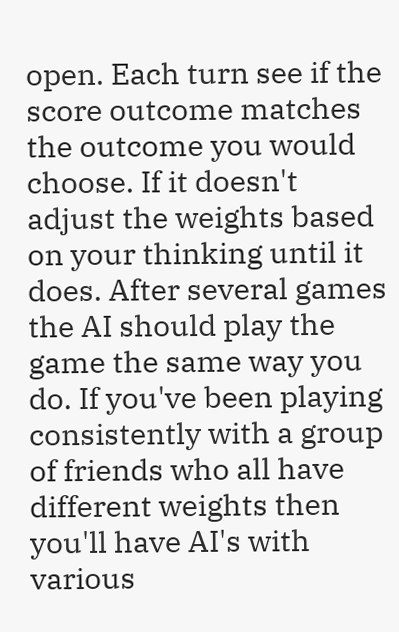open. Each turn see if the score outcome matches the outcome you would choose. If it doesn't adjust the weights based on your thinking until it does. After several games the AI should play the game the same way you do. If you've been playing consistently with a group of friends who all have different weights then you'll have AI's with various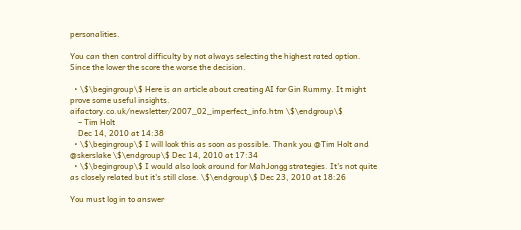personalities.

You can then control difficulty by not always selecting the highest rated option. Since the lower the score the worse the decision.

  • \$\begingroup\$ Here is an article about creating AI for Gin Rummy. It might prove some useful insights. aifactory.co.uk/newsletter/2007_02_imperfect_info.htm \$\endgroup\$
    – Tim Holt
    Dec 14, 2010 at 14:38
  • \$\begingroup\$ I will look this as soon as possible. Thank you @Tim Holt and @skerslake \$\endgroup\$ Dec 14, 2010 at 17:34
  • \$\begingroup\$ I would also look around for MahJongg strategies. It's not quite as closely related but it's still close. \$\endgroup\$ Dec 23, 2010 at 18:26

You must log in to answer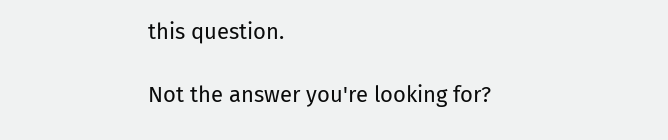this question.

Not the answer you're looking for?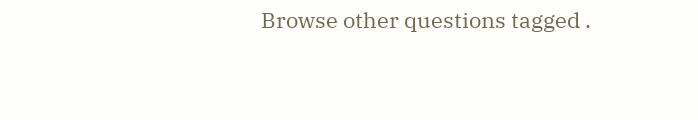Browse other questions tagged .